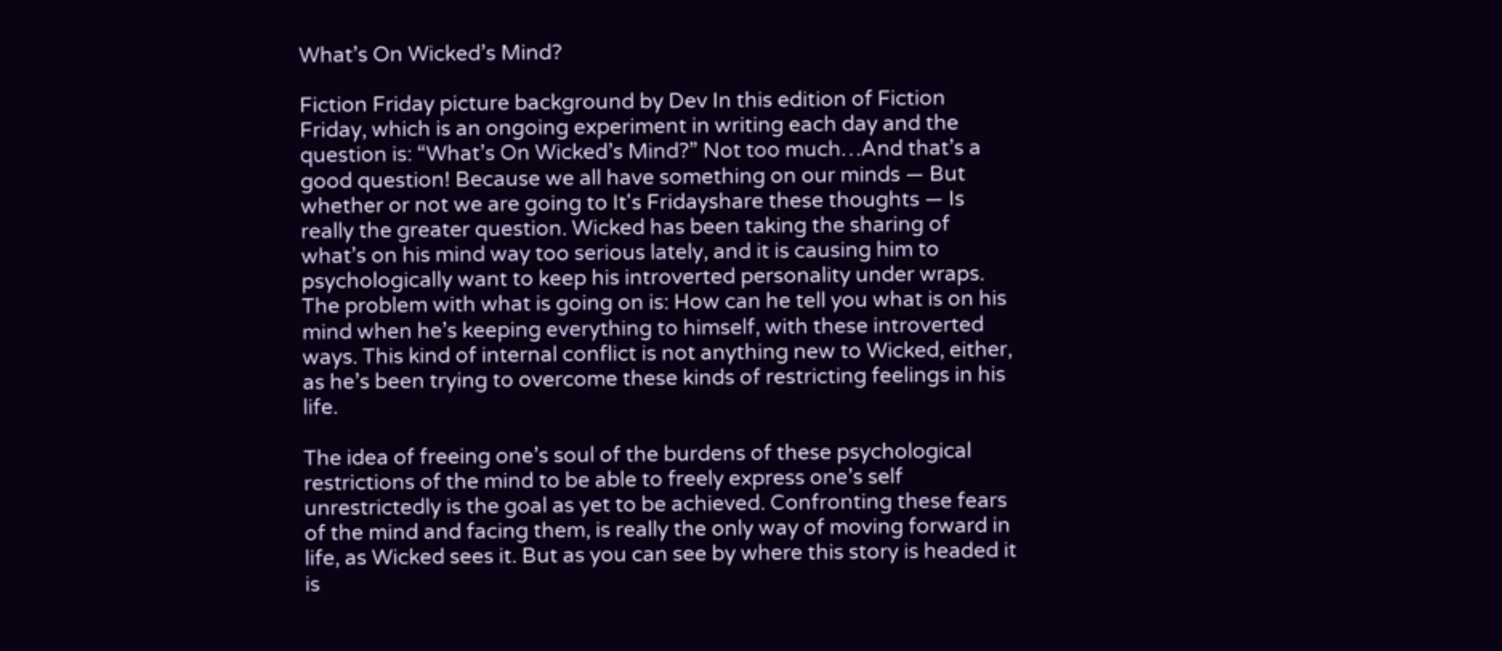What’s On Wicked’s Mind?

Fiction Friday picture background by Dev In this edition of Fiction Friday, which is an ongoing experiment in writing each day and the question is: “What’s On Wicked’s Mind?” Not too much…And that’s a good question! Because we all have something on our minds — But whether or not we are going to It's Fridayshare these thoughts — Is really the greater question. Wicked has been taking the sharing of what’s on his mind way too serious lately, and it is causing him to psychologically want to keep his introverted personality under wraps. The problem with what is going on is: How can he tell you what is on his mind when he’s keeping everything to himself, with these introverted ways. This kind of internal conflict is not anything new to Wicked, either, as he’s been trying to overcome these kinds of restricting feelings in his life.

The idea of freeing one’s soul of the burdens of these psychological restrictions of the mind to be able to freely express one’s self unrestrictedly is the goal as yet to be achieved. Confronting these fears of the mind and facing them, is really the only way of moving forward in life, as Wicked sees it. But as you can see by where this story is headed it is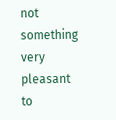not something very pleasant to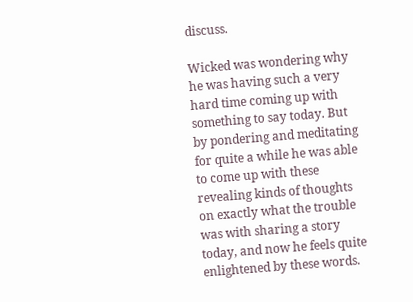discuss.

Wicked was wondering why he was having such a very hard time coming up with something to say today. But by pondering and meditating for quite a while he was able to come up with these revealing kinds of thoughts on exactly what the trouble was with sharing a story today, and now he feels quite enlightened by these words.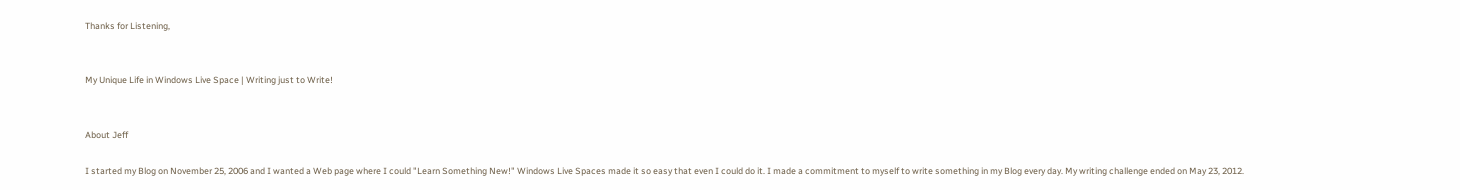Thanks for Listening,


My Unique Life in Windows Live Space | Writing just to Write!


About Jeff

I started my Blog on November 25, 2006 and I wanted a Web page where I could "Learn Something New!" Windows Live Spaces made it so easy that even I could do it. I made a commitment to myself to write something in my Blog every day. My writing challenge ended on May 23, 2012.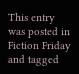This entry was posted in Fiction Friday and tagged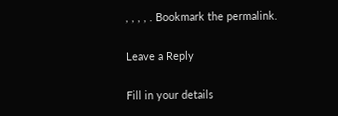, , , , . Bookmark the permalink.

Leave a Reply

Fill in your details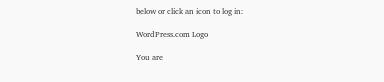below or click an icon to log in:

WordPress.com Logo

You are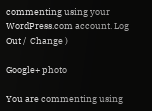commenting using your WordPress.com account. Log Out /  Change )

Google+ photo

You are commenting using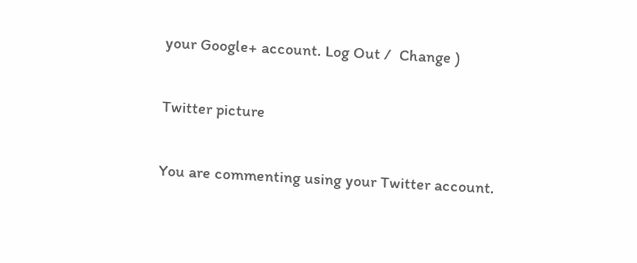your Google+ account. Log Out /  Change )

Twitter picture

You are commenting using your Twitter account.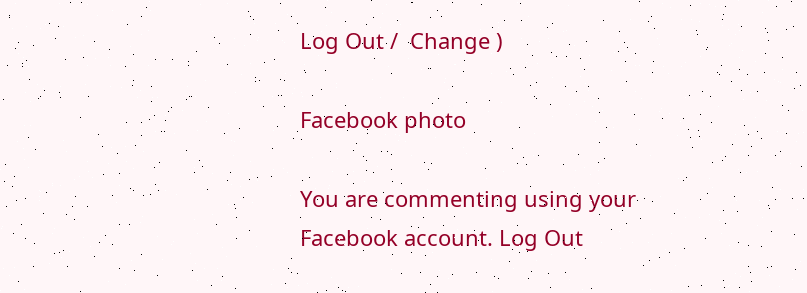Log Out /  Change )

Facebook photo

You are commenting using your Facebook account. Log Out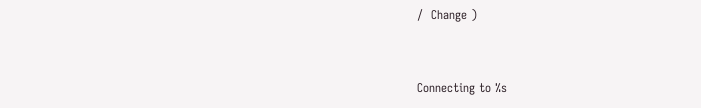/  Change )


Connecting to %s